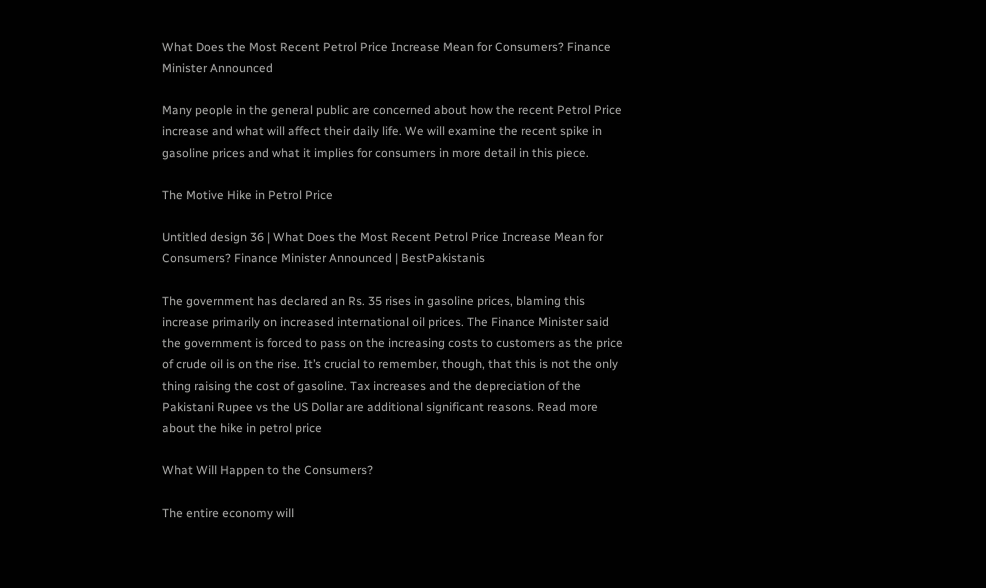What Does the Most Recent Petrol Price Increase Mean for Consumers? Finance Minister Announced

Many people in the general public are concerned about how the recent Petrol Price increase and what will affect their daily life. We will examine the recent spike in gasoline prices and what it implies for consumers in more detail in this piece.

The Motive Hike in Petrol Price

Untitled design 36 | What Does the Most Recent Petrol Price Increase Mean for Consumers? Finance Minister Announced | BestPakistanis

The government has declared an Rs. 35 rises in gasoline prices, blaming this increase primarily on increased international oil prices. The Finance Minister said the government is forced to pass on the increasing costs to customers as the price of crude oil is on the rise. It’s crucial to remember, though, that this is not the only thing raising the cost of gasoline. Tax increases and the depreciation of the Pakistani Rupee vs the US Dollar are additional significant reasons. Read more about the hike in petrol price

What Will Happen to the Consumers?

The entire economy will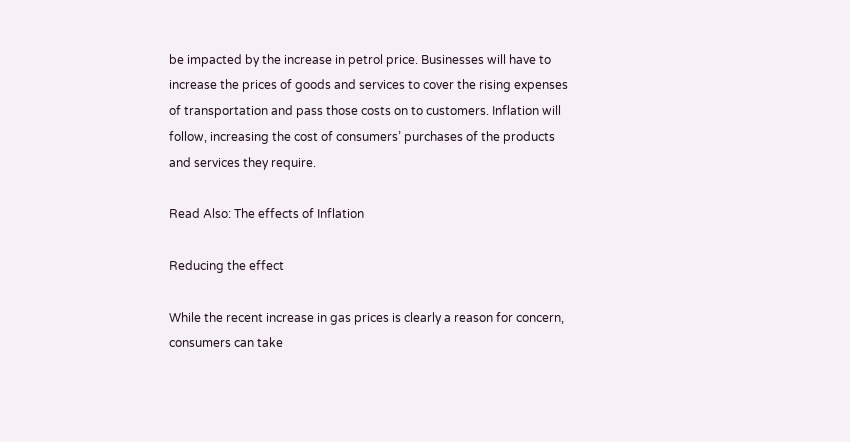be impacted by the increase in petrol price. Businesses will have to increase the prices of goods and services to cover the rising expenses of transportation and pass those costs on to customers. Inflation will follow, increasing the cost of consumers’ purchases of the products and services they require.

Read Also: The effects of Inflation

Reducing the effect

While the recent increase in gas prices is clearly a reason for concern, consumers can take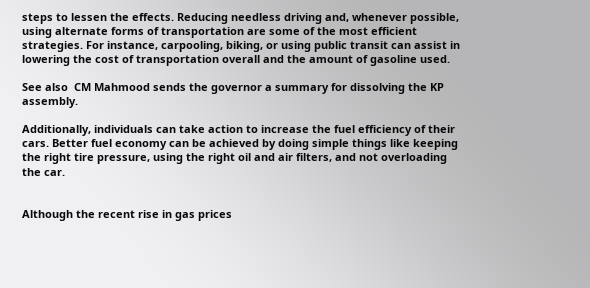steps to lessen the effects. Reducing needless driving and, whenever possible, using alternate forms of transportation are some of the most efficient strategies. For instance, carpooling, biking, or using public transit can assist in lowering the cost of transportation overall and the amount of gasoline used.

See also  CM Mahmood sends the governor a summary for dissolving the KP assembly.

Additionally, individuals can take action to increase the fuel efficiency of their cars. Better fuel economy can be achieved by doing simple things like keeping the right tire pressure, using the right oil and air filters, and not overloading the car.


Although the recent rise in gas prices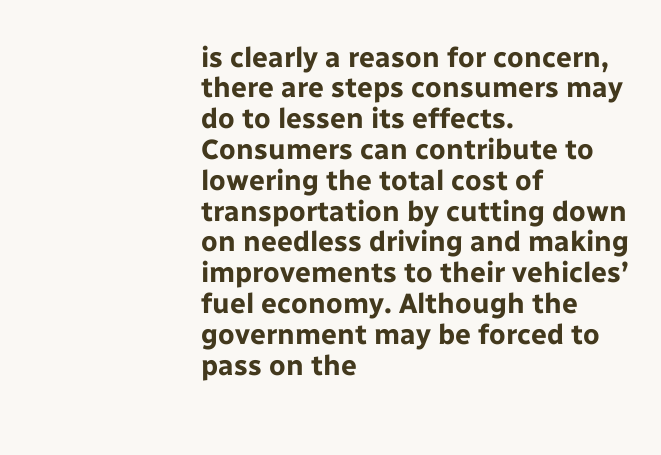is clearly a reason for concern, there are steps consumers may do to lessen its effects. Consumers can contribute to lowering the total cost of transportation by cutting down on needless driving and making improvements to their vehicles’ fuel economy. Although the government may be forced to pass on the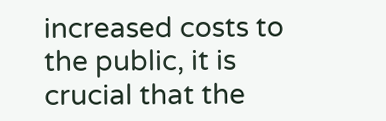increased costs to the public, it is crucial that the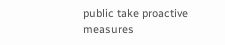public take proactive measures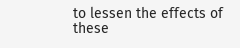to lessen the effects of these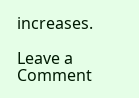increases.

Leave a Comment